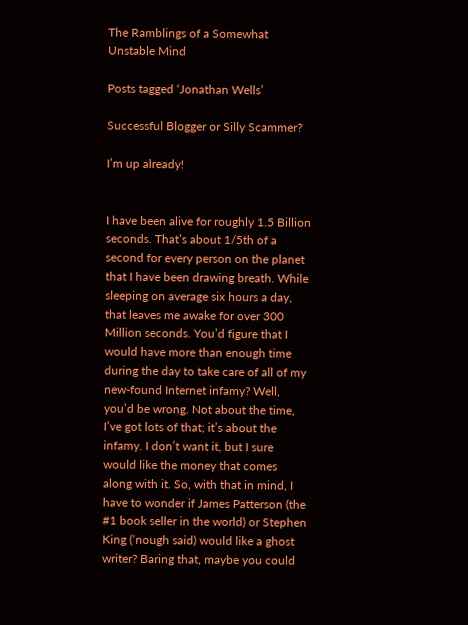The Ramblings of a Somewhat Unstable Mind

Posts tagged ‘Jonathan Wells’

Successful Blogger or Silly Scammer?

I’m up already!


I have been alive for roughly 1.5 Billion seconds. That’s about 1/5th of a second for every person on the planet that I have been drawing breath. While sleeping on average six hours a day, that leaves me awake for over 300 Million seconds. You’d figure that I would have more than enough time during the day to take care of all of my new-found Internet infamy? Well, you’d be wrong. Not about the time, I’ve got lots of that; it’s about the infamy. I don’t want it, but I sure would like the money that comes along with it. So, with that in mind, I have to wonder if James Patterson (the #1 book seller in the world) or Stephen King (‘nough said) would like a ghost writer? Baring that, maybe you could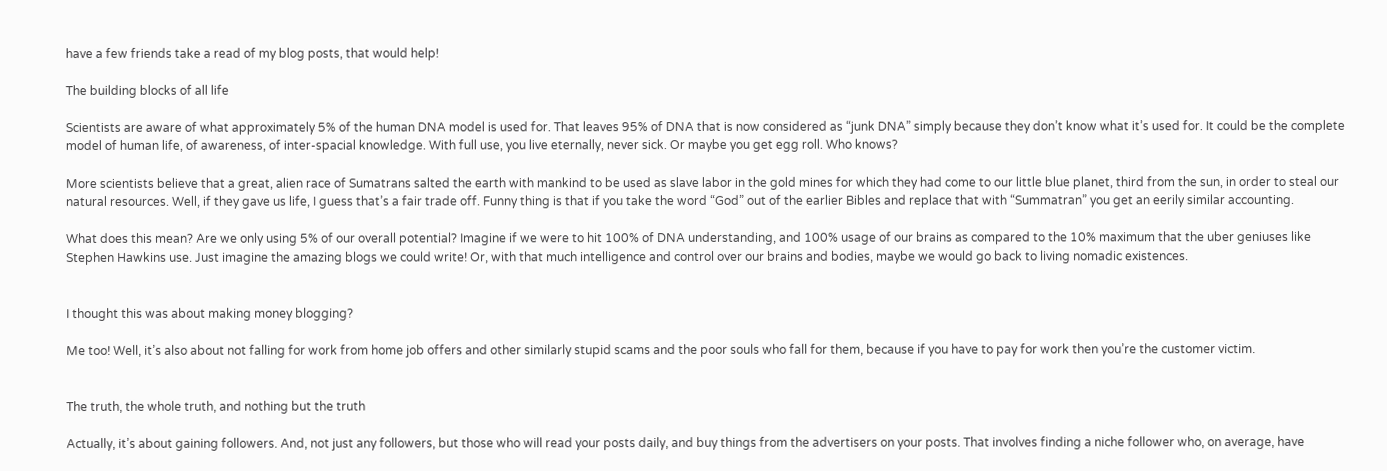have a few friends take a read of my blog posts, that would help!

The building blocks of all life

Scientists are aware of what approximately 5% of the human DNA model is used for. That leaves 95% of DNA that is now considered as “junk DNA” simply because they don’t know what it’s used for. It could be the complete model of human life, of awareness, of inter-spacial knowledge. With full use, you live eternally, never sick. Or maybe you get egg roll. Who knows?

More scientists believe that a great, alien race of Sumatrans salted the earth with mankind to be used as slave labor in the gold mines for which they had come to our little blue planet, third from the sun, in order to steal our natural resources. Well, if they gave us life, I guess that’s a fair trade off. Funny thing is that if you take the word “God” out of the earlier Bibles and replace that with “Summatran” you get an eerily similar accounting.

What does this mean? Are we only using 5% of our overall potential? Imagine if we were to hit 100% of DNA understanding, and 100% usage of our brains as compared to the 10% maximum that the uber geniuses like Stephen Hawkins use. Just imagine the amazing blogs we could write! Or, with that much intelligence and control over our brains and bodies, maybe we would go back to living nomadic existences.


I thought this was about making money blogging?

Me too! Well, it’s also about not falling for work from home job offers and other similarly stupid scams and the poor souls who fall for them, because if you have to pay for work then you’re the customer victim.


The truth, the whole truth, and nothing but the truth

Actually, it’s about gaining followers. And, not just any followers, but those who will read your posts daily, and buy things from the advertisers on your posts. That involves finding a niche follower who, on average, have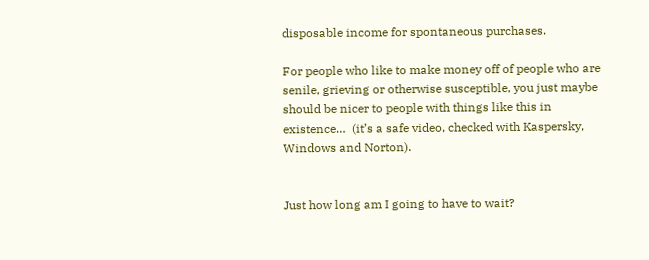disposable income for spontaneous purchases.

For people who like to make money off of people who are senile, grieving or otherwise susceptible, you just maybe should be nicer to people with things like this in existence…  (it’s a safe video, checked with Kaspersky, Windows and Norton).


Just how long am I going to have to wait?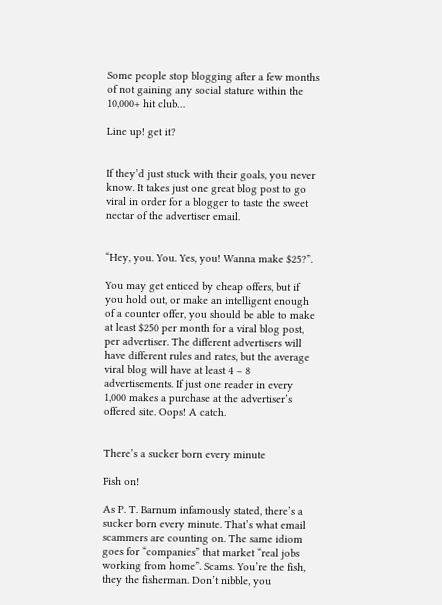Some people stop blogging after a few months of not gaining any social stature within the 10,000+ hit club…

Line up! get it?


If they’d just stuck with their goals, you never know. It takes just one great blog post to go viral in order for a blogger to taste the sweet nectar of the advertiser email.


“Hey, you. You. Yes, you! Wanna make $25?”.

You may get enticed by cheap offers, but if you hold out, or make an intelligent enough of a counter offer, you should be able to make at least $250 per month for a viral blog post, per advertiser. The different advertisers will have different rules and rates, but the average viral blog will have at least 4 – 8 advertisements. If just one reader in every 1,000 makes a purchase at the advertiser’s offered site. Oops! A catch.


There’s a sucker born every minute

Fish on!

As P. T. Barnum infamously stated, there’s a sucker born every minute. That’s what email scammers are counting on. The same idiom goes for “companies” that market “real jobs working from home”. Scams. You’re the fish, they the fisherman. Don’t nibble, you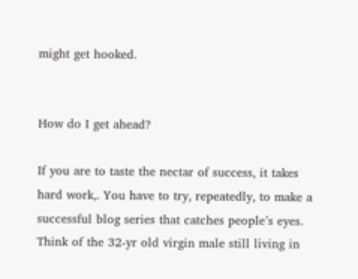might get hooked.


How do I get ahead?

If you are to taste the nectar of success, it takes hard work,. You have to try, repeatedly, to make a successful blog series that catches people’s eyes. Think of the 32-yr old virgin male still living in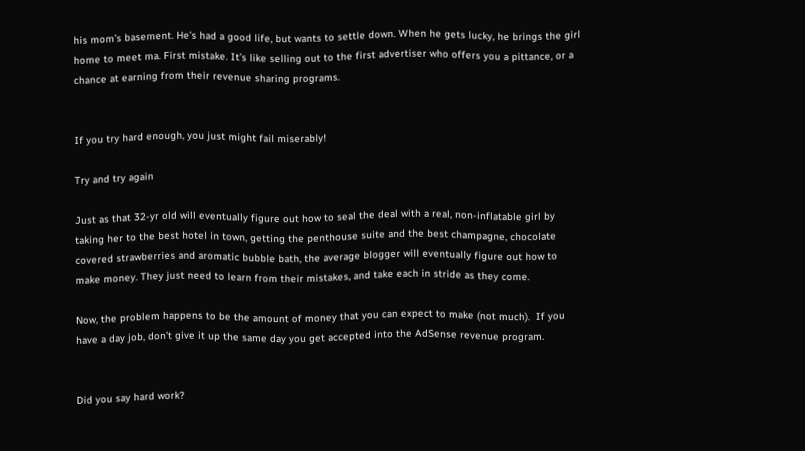his mom’s basement. He’s had a good life, but wants to settle down. When he gets lucky, he brings the girl home to meet ma. First mistake. It’s like selling out to the first advertiser who offers you a pittance, or a chance at earning from their revenue sharing programs.


If you try hard enough, you just might fail miserably!

Try and try again

Just as that 32-yr old will eventually figure out how to seal the deal with a real, non-inflatable girl by taking her to the best hotel in town, getting the penthouse suite and the best champagne, chocolate covered strawberries and aromatic bubble bath, the average blogger will eventually figure out how to make money. They just need to learn from their mistakes, and take each in stride as they come.

Now, the problem happens to be the amount of money that you can expect to make (not much).  If you have a day job, don’t give it up the same day you get accepted into the AdSense revenue program.


Did you say hard work?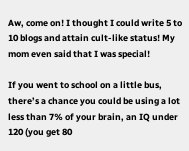Aw, come on! I thought I could write 5 to 10 blogs and attain cult-like status! My mom even said that I was special!

If you went to school on a little bus, there’s a chance you could be using a lot less than 7% of your brain, an IQ under 120 (you get 80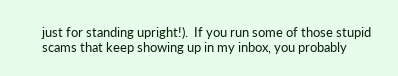just for standing upright!).  If you run some of those stupid scams that keep showing up in my inbox, you probably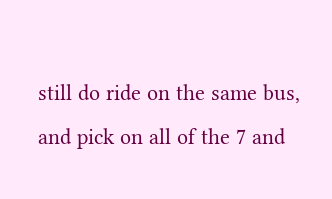still do ride on the same bus, and pick on all of the 7 and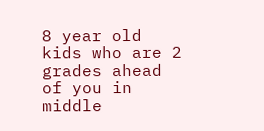8 year old kids who are 2 grades ahead of you in middle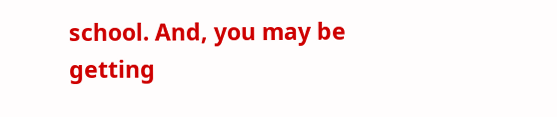school. And, you may be getting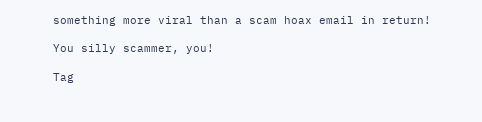something more viral than a scam hoax email in return!

You silly scammer, you!

Tag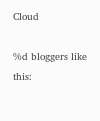Cloud

%d bloggers like this: